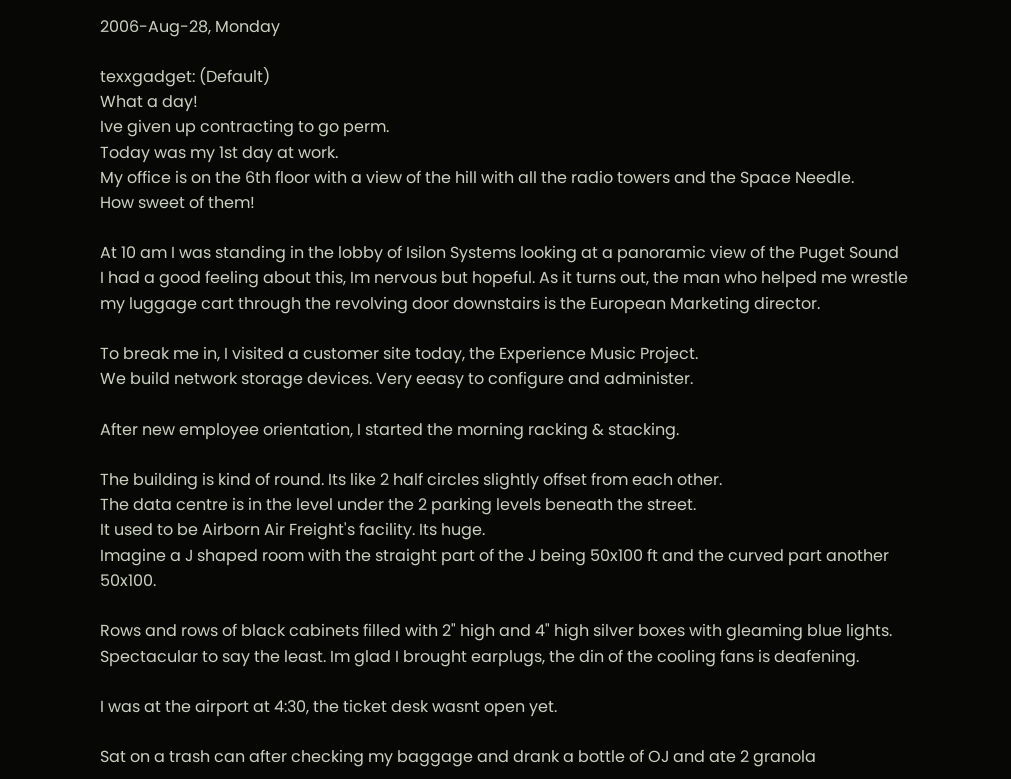2006-Aug-28, Monday

texxgadget: (Default)
What a day!
Ive given up contracting to go perm.
Today was my 1st day at work.
My office is on the 6th floor with a view of the hill with all the radio towers and the Space Needle.
How sweet of them!

At 10 am I was standing in the lobby of Isilon Systems looking at a panoramic view of the Puget Sound
I had a good feeling about this, Im nervous but hopeful. As it turns out, the man who helped me wrestle
my luggage cart through the revolving door downstairs is the European Marketing director.

To break me in, I visited a customer site today, the Experience Music Project.
We build network storage devices. Very eeasy to configure and administer.

After new employee orientation, I started the morning racking & stacking.

The building is kind of round. Its like 2 half circles slightly offset from each other.
The data centre is in the level under the 2 parking levels beneath the street.
It used to be Airborn Air Freight's facility. Its huge.
Imagine a J shaped room with the straight part of the J being 50x100 ft and the curved part another 50x100.

Rows and rows of black cabinets filled with 2" high and 4" high silver boxes with gleaming blue lights.
Spectacular to say the least. Im glad I brought earplugs, the din of the cooling fans is deafening.

I was at the airport at 4:30, the ticket desk wasnt open yet.

Sat on a trash can after checking my baggage and drank a bottle of OJ and ate 2 granola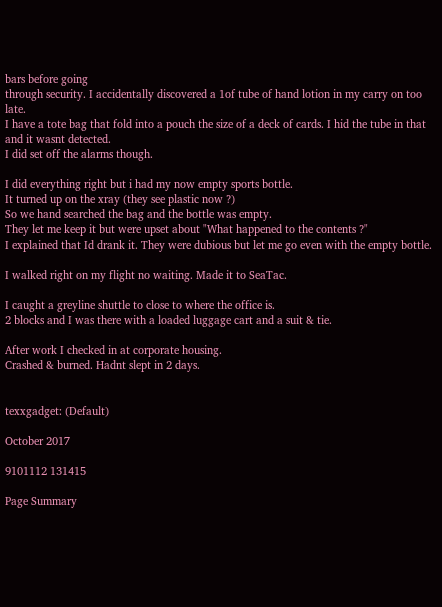bars before going
through security. I accidentally discovered a 1of tube of hand lotion in my carry on too late.
I have a tote bag that fold into a pouch the size of a deck of cards. I hid the tube in that and it wasnt detected.
I did set off the alarms though.

I did everything right but i had my now empty sports bottle.
It turned up on the xray (they see plastic now ?)
So we hand searched the bag and the bottle was empty.
They let me keep it but were upset about "What happened to the contents ?"
I explained that Id drank it. They were dubious but let me go even with the empty bottle.

I walked right on my flight no waiting. Made it to SeaTac.

I caught a greyline shuttle to close to where the office is.
2 blocks and I was there with a loaded luggage cart and a suit & tie.

After work I checked in at corporate housing.
Crashed & burned. Hadnt slept in 2 days.


texxgadget: (Default)

October 2017

9101112 131415

Page Summary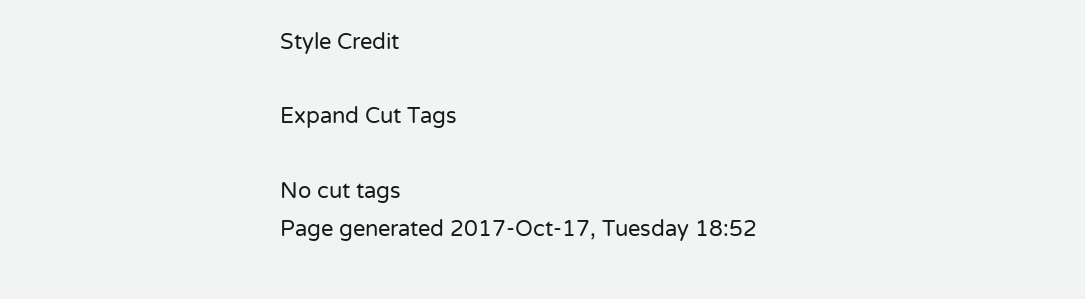Style Credit

Expand Cut Tags

No cut tags
Page generated 2017-Oct-17, Tuesday 18:52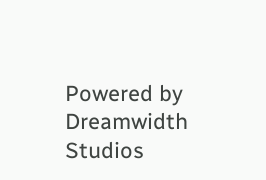Powered by Dreamwidth Studios